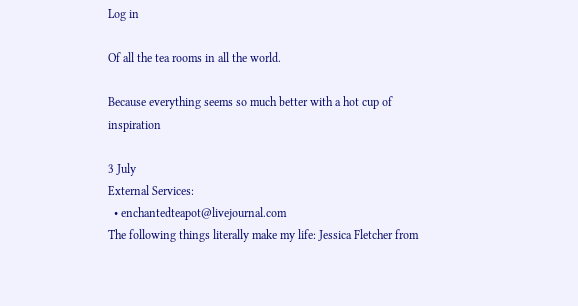Log in

Of all the tea rooms in all the world.

Because everything seems so much better with a hot cup of inspiration

3 July
External Services:
  • enchantedteapot@livejournal.com
The following things literally make my life: Jessica Fletcher from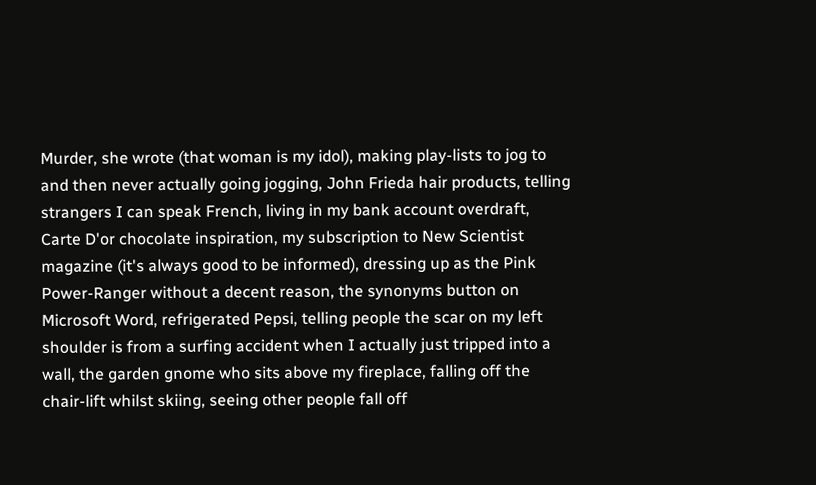Murder, she wrote (that woman is my idol), making play-lists to jog to and then never actually going jogging, John Frieda hair products, telling strangers I can speak French, living in my bank account overdraft, Carte D'or chocolate inspiration, my subscription to New Scientist magazine (it's always good to be informed), dressing up as the Pink Power-Ranger without a decent reason, the synonyms button on Microsoft Word, refrigerated Pepsi, telling people the scar on my left shoulder is from a surfing accident when I actually just tripped into a wall, the garden gnome who sits above my fireplace, falling off the chair-lift whilst skiing, seeing other people fall off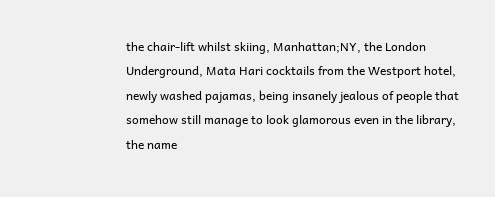the chair-lift whilst skiing, Manhattan;NY, the London Underground, Mata Hari cocktails from the Westport hotel, newly washed pajamas, being insanely jealous of people that somehow still manage to look glamorous even in the library, the name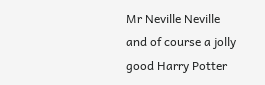Mr Neville Neville and of course a jolly good Harry Potter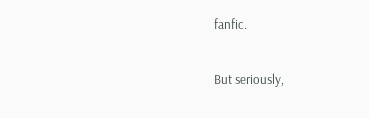fanfic.

But seriously,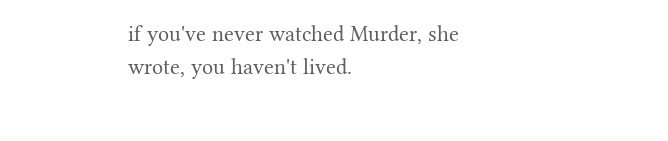if you've never watched Murder, she wrote, you haven't lived.